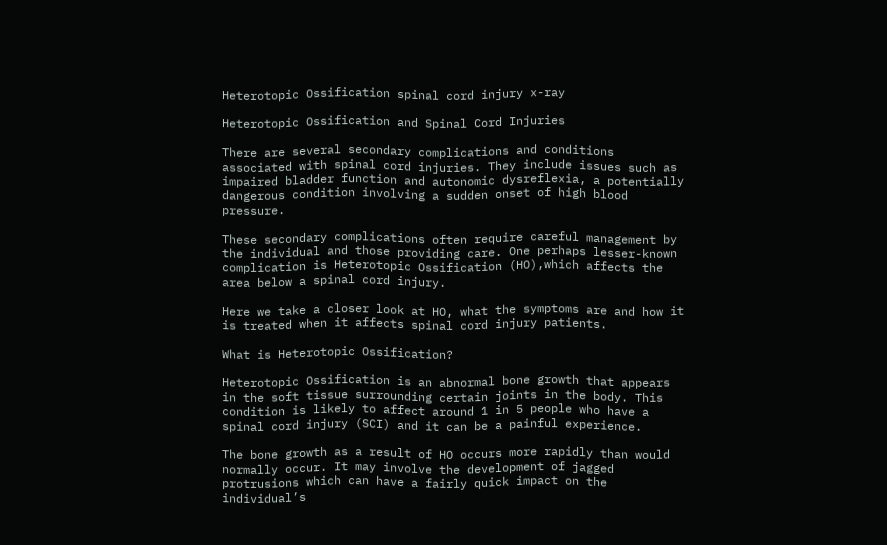Heterotopic Ossification spinal cord injury x-ray

Heterotopic Ossification and Spinal Cord Injuries

There are several secondary complications and conditions associated with spinal cord injuries. They include issues such as impaired bladder function and autonomic dysreflexia, a potentially dangerous condition involving a sudden onset of high blood pressure.

These secondary complications often require careful management by the individual and those providing care. One perhaps lesser-known complication is Heterotopic Ossification (HO),which affects the area below a spinal cord injury.

Here we take a closer look at HO, what the symptoms are and how it is treated when it affects spinal cord injury patients.

What is Heterotopic Ossification?

Heterotopic Ossification is an abnormal bone growth that appears in the soft tissue surrounding certain joints in the body. This condition is likely to affect around 1 in 5 people who have a spinal cord injury (SCI) and it can be a painful experience.

The bone growth as a result of HO occurs more rapidly than would normally occur. It may involve the development of jagged protrusions which can have a fairly quick impact on the individual’s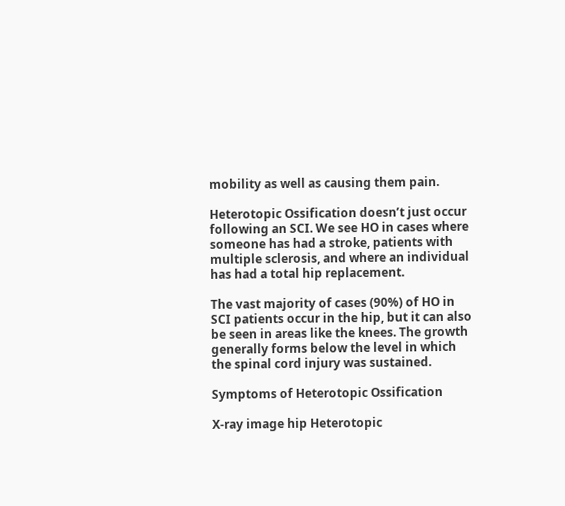mobility as well as causing them pain.

Heterotopic Ossification doesn’t just occur following an SCI. We see HO in cases where someone has had a stroke, patients with multiple sclerosis, and where an individual has had a total hip replacement.

The vast majority of cases (90%) of HO in SCI patients occur in the hip, but it can also be seen in areas like the knees. The growth generally forms below the level in which the spinal cord injury was sustained.

Symptoms of Heterotopic Ossification

X-ray image hip Heterotopic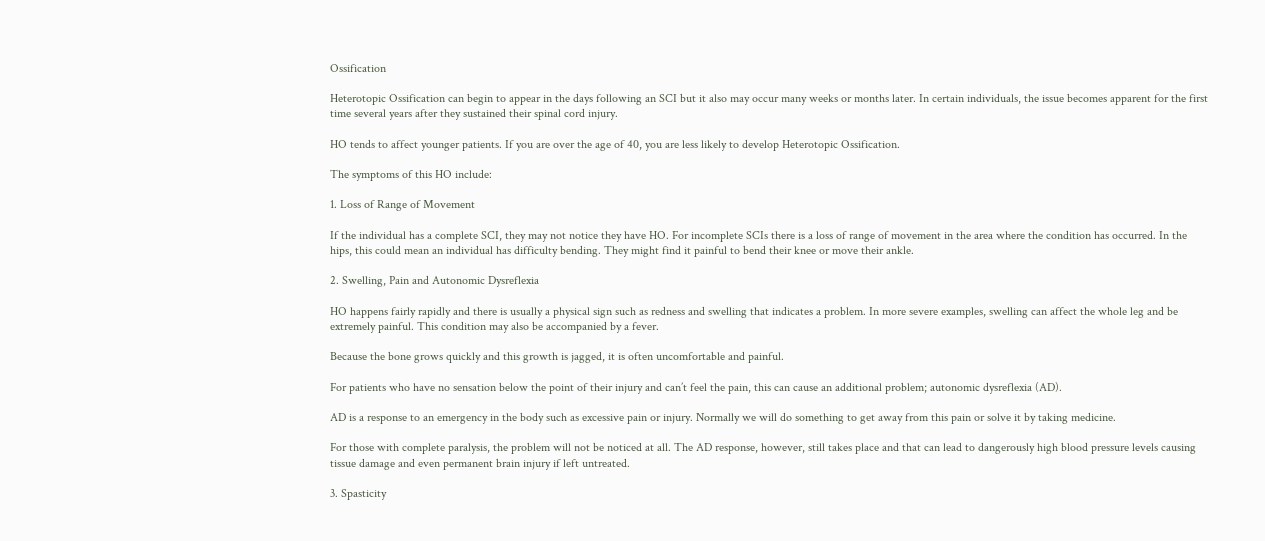Ossification

Heterotopic Ossification can begin to appear in the days following an SCI but it also may occur many weeks or months later. In certain individuals, the issue becomes apparent for the first time several years after they sustained their spinal cord injury.

HO tends to affect younger patients. If you are over the age of 40, you are less likely to develop Heterotopic Ossification.

The symptoms of this HO include:

1. Loss of Range of Movement

If the individual has a complete SCI, they may not notice they have HO. For incomplete SCIs there is a loss of range of movement in the area where the condition has occurred. In the hips, this could mean an individual has difficulty bending. They might find it painful to bend their knee or move their ankle.

2. Swelling, Pain and Autonomic Dysreflexia

HO happens fairly rapidly and there is usually a physical sign such as redness and swelling that indicates a problem. In more severe examples, swelling can affect the whole leg and be extremely painful. This condition may also be accompanied by a fever.

Because the bone grows quickly and this growth is jagged, it is often uncomfortable and painful.

For patients who have no sensation below the point of their injury and can’t feel the pain, this can cause an additional problem; autonomic dysreflexia (AD).

AD is a response to an emergency in the body such as excessive pain or injury. Normally we will do something to get away from this pain or solve it by taking medicine.

For those with complete paralysis, the problem will not be noticed at all. The AD response, however, still takes place and that can lead to dangerously high blood pressure levels causing tissue damage and even permanent brain injury if left untreated.

3. Spasticity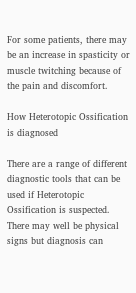For some patients, there may be an increase in spasticity or muscle twitching because of the pain and discomfort.

How Heterotopic Ossification is diagnosed

There are a range of different diagnostic tools that can be used if Heterotopic Ossification is suspected. There may well be physical signs but diagnosis can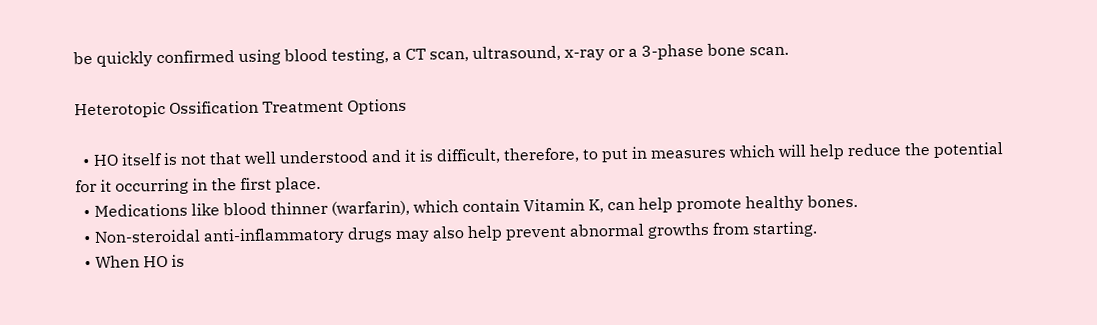be quickly confirmed using blood testing, a CT scan, ultrasound, x-ray or a 3-phase bone scan.

Heterotopic Ossification Treatment Options

  • HO itself is not that well understood and it is difficult, therefore, to put in measures which will help reduce the potential for it occurring in the first place.
  • Medications like blood thinner (warfarin), which contain Vitamin K, can help promote healthy bones.
  • Non-steroidal anti-inflammatory drugs may also help prevent abnormal growths from starting.
  • When HO is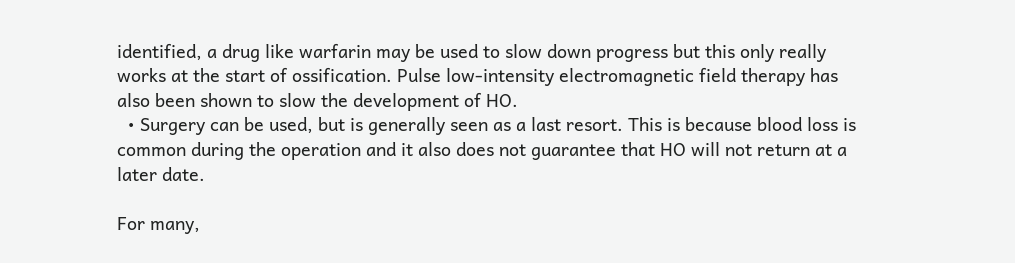identified, a drug like warfarin may be used to slow down progress but this only really works at the start of ossification. Pulse low-intensity electromagnetic field therapy has also been shown to slow the development of HO.
  • Surgery can be used, but is generally seen as a last resort. This is because blood loss is common during the operation and it also does not guarantee that HO will not return at a later date.

For many,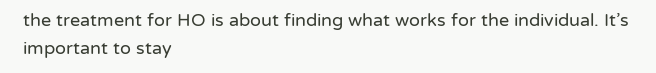the treatment for HO is about finding what works for the individual. It’s important to stay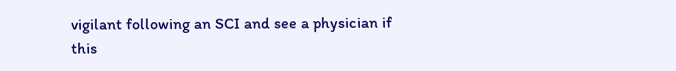vigilant following an SCI and see a physician if this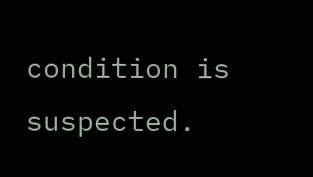condition is suspected.